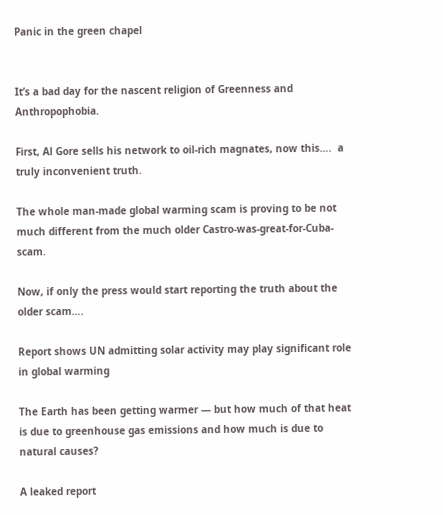Panic in the green chapel


It’s a bad day for the nascent religion of Greenness and Anthropophobia.

First, Al Gore sells his network to oil-rich magnates, now this….  a truly inconvenient truth.

The whole man-made global warming scam is proving to be not much different from the much older Castro-was-great-for-Cuba-scam.

Now, if only the press would start reporting the truth about the older scam….

Report shows UN admitting solar activity may play significant role in global warming

The Earth has been getting warmer — but how much of that heat is due to greenhouse gas emissions and how much is due to natural causes?

A leaked report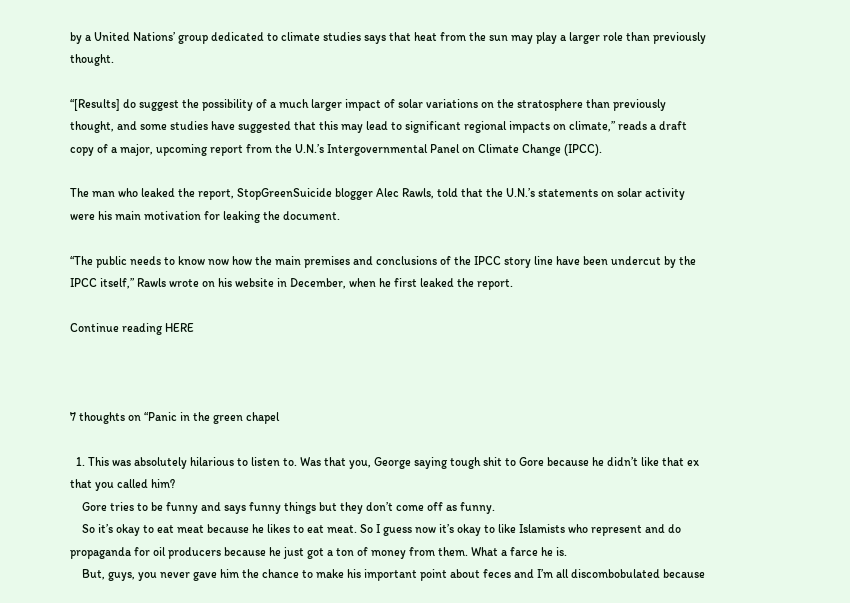by a United Nations’ group dedicated to climate studies says that heat from the sun may play a larger role than previously thought.

“[Results] do suggest the possibility of a much larger impact of solar variations on the stratosphere than previously thought, and some studies have suggested that this may lead to significant regional impacts on climate,” reads a draft copy of a major, upcoming report from the U.N.’s Intergovernmental Panel on Climate Change (IPCC).

The man who leaked the report, StopGreenSuicide blogger Alec Rawls, told that the U.N.’s statements on solar activity were his main motivation for leaking the document.

“The public needs to know now how the main premises and conclusions of the IPCC story line have been undercut by the IPCC itself,” Rawls wrote on his website in December, when he first leaked the report.

Continue reading HERE



7 thoughts on “Panic in the green chapel

  1. This was absolutely hilarious to listen to. Was that you, George saying tough shit to Gore because he didn’t like that ex that you called him?
    Gore tries to be funny and says funny things but they don’t come off as funny.
    So it’s okay to eat meat because he likes to eat meat. So I guess now it’s okay to like Islamists who represent and do propaganda for oil producers because he just got a ton of money from them. What a farce he is.
    But, guys, you never gave him the chance to make his important point about feces and I’m all discombobulated because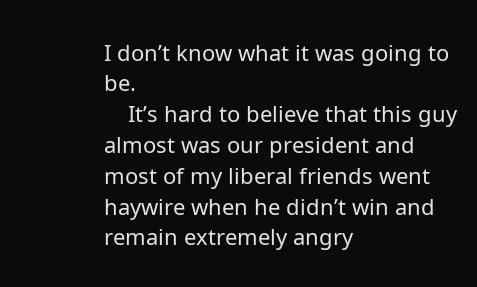I don’t know what it was going to be.
    It’s hard to believe that this guy almost was our president and most of my liberal friends went haywire when he didn’t win and remain extremely angry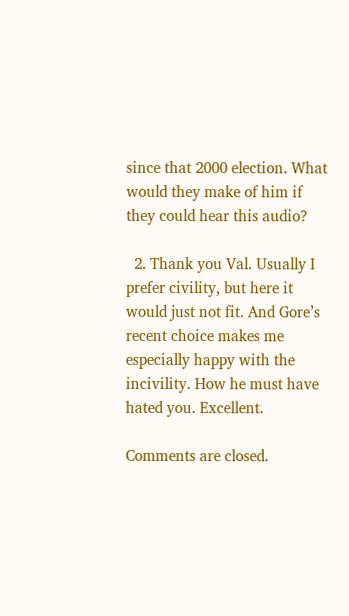since that 2000 election. What would they make of him if they could hear this audio?

  2. Thank you Val. Usually I prefer civility, but here it would just not fit. And Gore’s recent choice makes me especially happy with the incivility. How he must have hated you. Excellent.

Comments are closed.